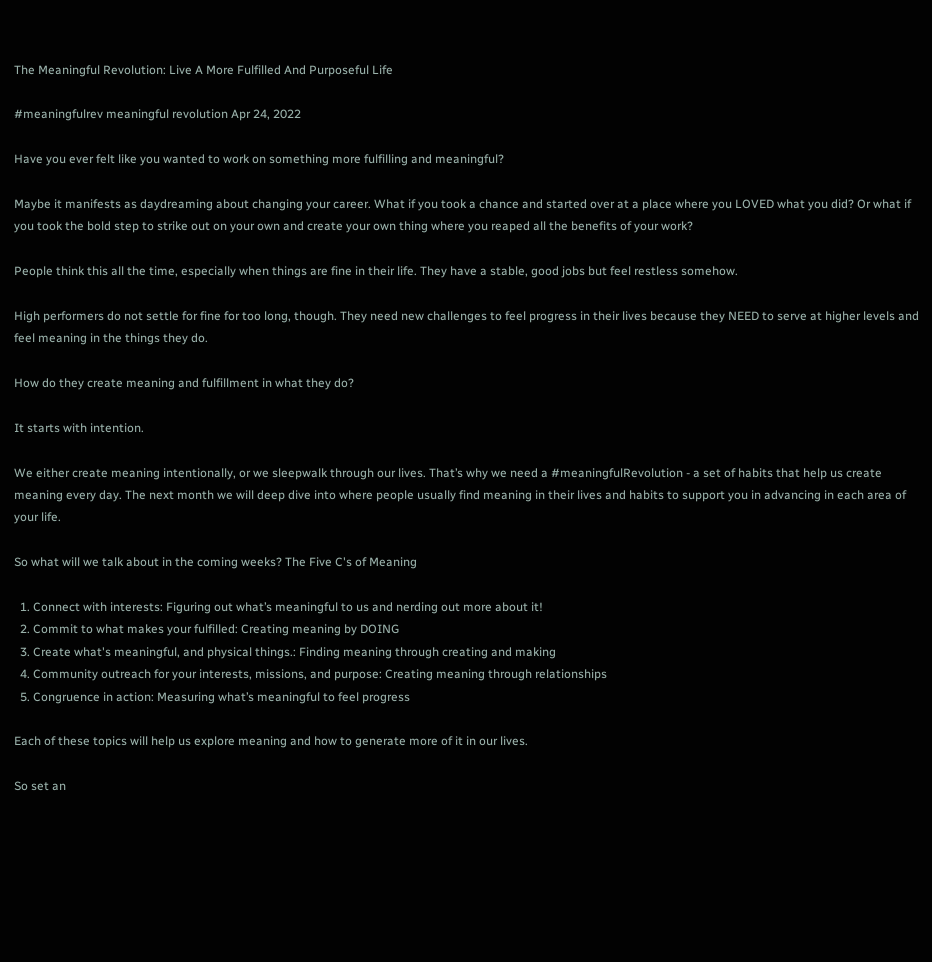The Meaningful Revolution: Live A More Fulfilled And Purposeful Life

#meaningfulrev meaningful revolution Apr 24, 2022

Have you ever felt like you wanted to work on something more fulfilling and meaningful?

Maybe it manifests as daydreaming about changing your career. What if you took a chance and started over at a place where you LOVED what you did? Or what if you took the bold step to strike out on your own and create your own thing where you reaped all the benefits of your work?

People think this all the time, especially when things are fine in their life. They have a stable, good jobs but feel restless somehow.

High performers do not settle for fine for too long, though. They need new challenges to feel progress in their lives because they NEED to serve at higher levels and feel meaning in the things they do.

How do they create meaning and fulfillment in what they do?

It starts with intention.

We either create meaning intentionally, or we sleepwalk through our lives. That’s why we need a #meaningfulRevolution - a set of habits that help us create meaning every day. The next month we will deep dive into where people usually find meaning in their lives and habits to support you in advancing in each area of your life.

So what will we talk about in the coming weeks? The Five C's of Meaning

  1. Connect with interests: Figuring out what’s meaningful to us and nerding out more about it!
  2. Commit to what makes your fulfilled: Creating meaning by DOING
  3. Create what's meaningful, and physical things.: Finding meaning through creating and making
  4. Community outreach for your interests, missions, and purpose: Creating meaning through relationships
  5. Congruence in action: Measuring what’s meaningful to feel progress

Each of these topics will help us explore meaning and how to generate more of it in our lives.

So set an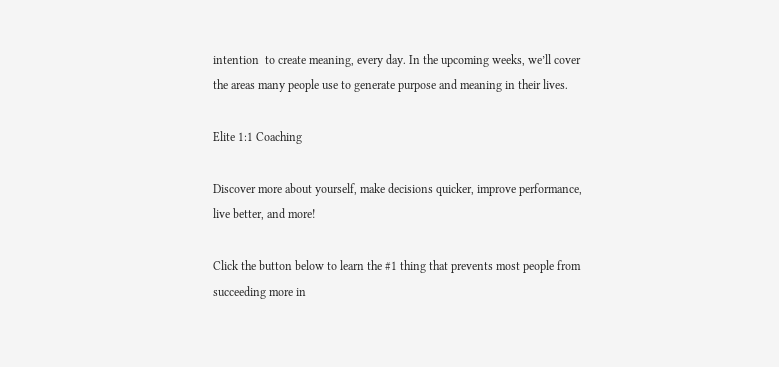intention  to create meaning, every day. In the upcoming weeks, we’ll cover the areas many people use to generate purpose and meaning in their lives.

Elite 1:1 Coaching

Discover more about yourself, make decisions quicker, improve performance, live better, and more!

Click the button below to learn the #1 thing that prevents most people from succeeding more in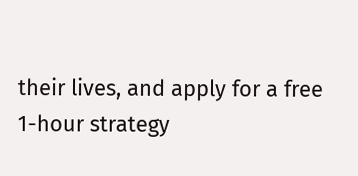their lives, and apply for a free 1-hour strategy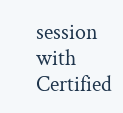session with Certified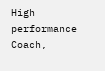High performance Coach,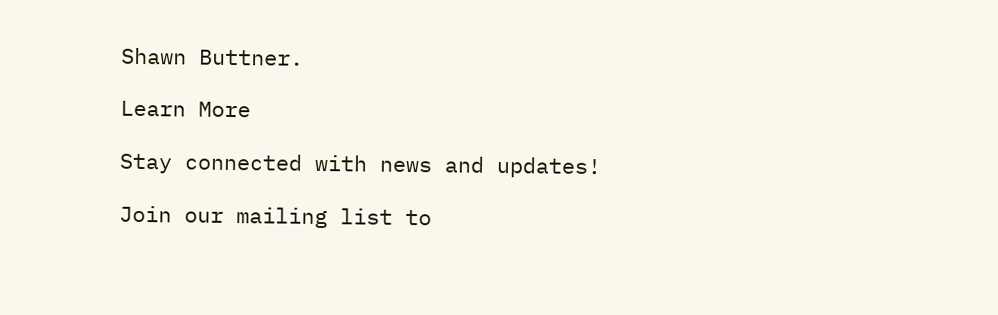Shawn Buttner.

Learn More

Stay connected with news and updates!

Join our mailing list to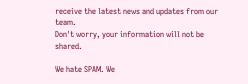receive the latest news and updates from our team.
Don't worry, your information will not be shared.

We hate SPAM. We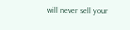will never sell your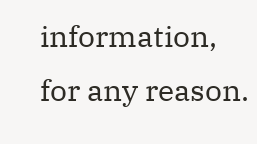information, for any reason.